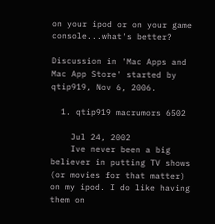on your ipod or on your game console...what's better?

Discussion in 'Mac Apps and Mac App Store' started by qtip919, Nov 6, 2006.

  1. qtip919 macrumors 6502

    Jul 24, 2002
    Ive never been a big believer in putting TV shows (or movies for that matter) on my ipod. I do like having them on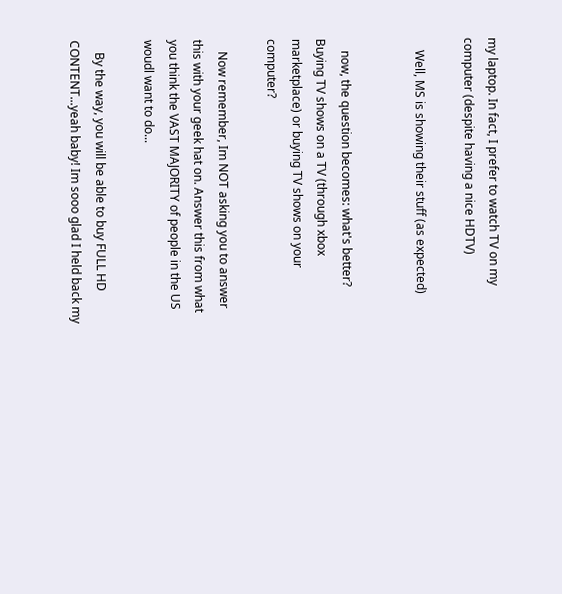my laptop. In fact, I prefer to watch TV on my computer (despite having a nice HDTV)

    Well, MS is showing their stuff (as expected)


    now, the question becomes: what's better? Buying TV shows on a TV (through xbox marketplace) or buying TV shows on your computer?

    Now remember, Im NOT asking you to answer this with your geek hat on. Answer this from what you think the VAST MAJORITY of people in the US woudl want to do...

    By the way, you will be able to buy FULL HD CONTENT...yeah baby! Im sooo glad I held back my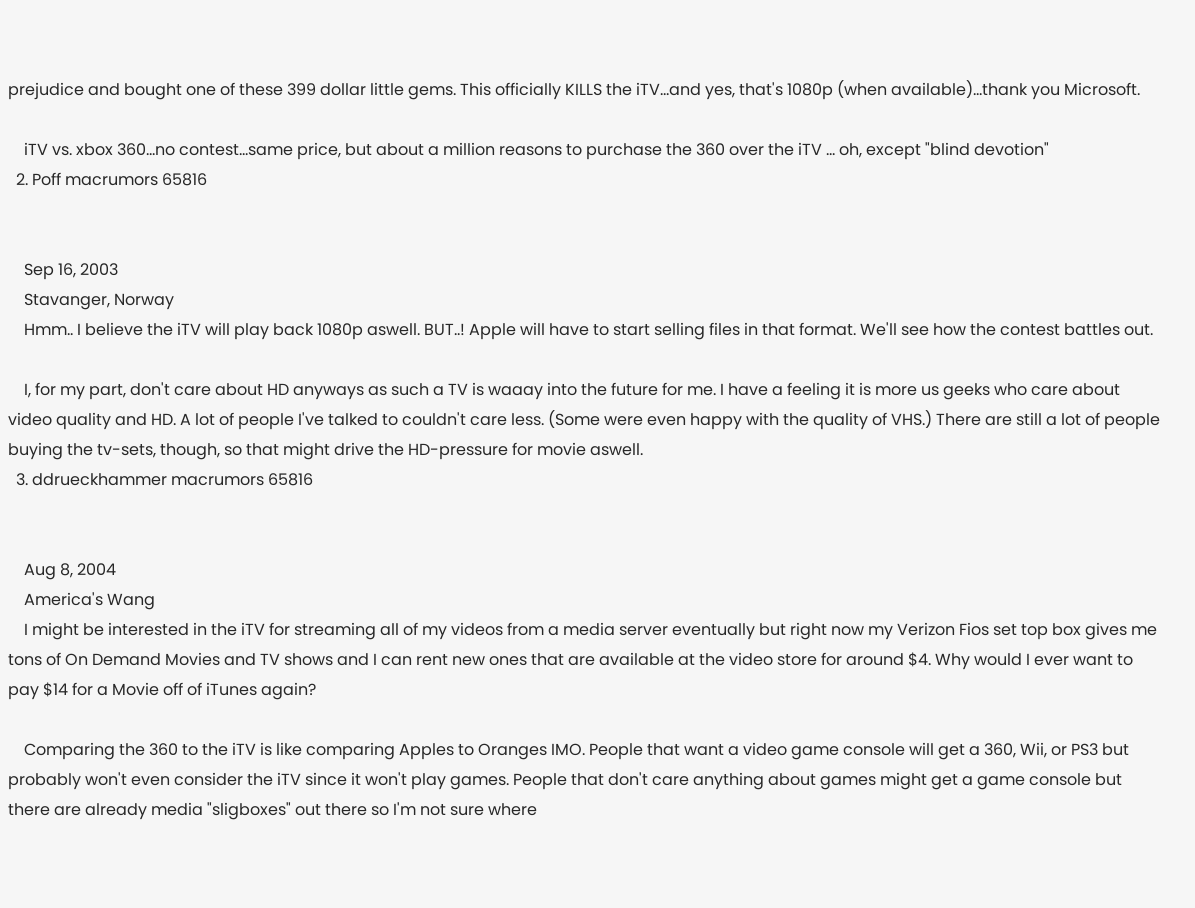prejudice and bought one of these 399 dollar little gems. This officially KILLS the iTV...and yes, that's 1080p (when available)...thank you Microsoft.

    iTV vs. xbox 360...no contest...same price, but about a million reasons to purchase the 360 over the iTV ... oh, except "blind devotion"
  2. Poff macrumors 65816


    Sep 16, 2003
    Stavanger, Norway
    Hmm.. I believe the iTV will play back 1080p aswell. BUT..! Apple will have to start selling files in that format. We'll see how the contest battles out.

    I, for my part, don't care about HD anyways as such a TV is waaay into the future for me. I have a feeling it is more us geeks who care about video quality and HD. A lot of people I've talked to couldn't care less. (Some were even happy with the quality of VHS.) There are still a lot of people buying the tv-sets, though, so that might drive the HD-pressure for movie aswell.
  3. ddrueckhammer macrumors 65816


    Aug 8, 2004
    America's Wang
    I might be interested in the iTV for streaming all of my videos from a media server eventually but right now my Verizon Fios set top box gives me tons of On Demand Movies and TV shows and I can rent new ones that are available at the video store for around $4. Why would I ever want to pay $14 for a Movie off of iTunes again?

    Comparing the 360 to the iTV is like comparing Apples to Oranges IMO. People that want a video game console will get a 360, Wii, or PS3 but probably won't even consider the iTV since it won't play games. People that don't care anything about games might get a game console but there are already media "sligboxes" out there so I'm not sure where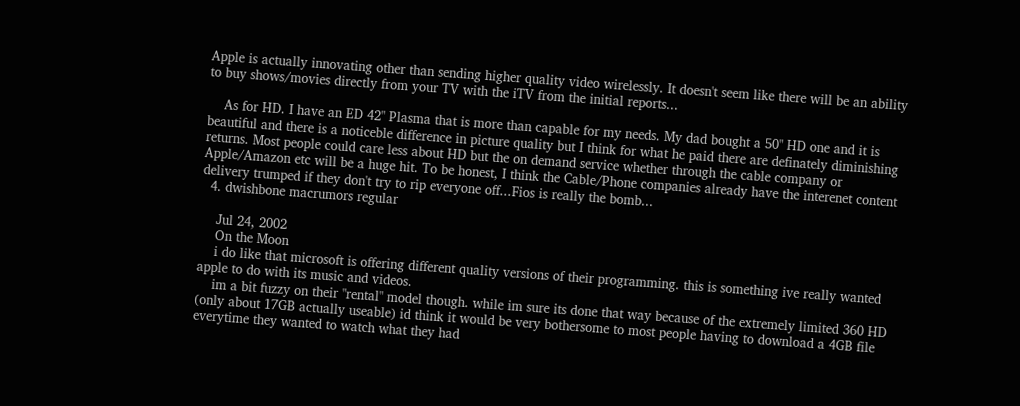Apple is actually innovating other than sending higher quality video wirelessly. It doesn't seem like there will be an ability to buy shows/movies directly from your TV with the iTV from the initial reports...

    As for HD. I have an ED 42" Plasma that is more than capable for my needs. My dad bought a 50" HD one and it is beautiful and there is a noticeble difference in picture quality but I think for what he paid there are definately diminishing returns. Most people could care less about HD but the on demand service whether through the cable company or Apple/Amazon etc will be a huge hit. To be honest, I think the Cable/Phone companies already have the interenet content delivery trumped if they don't try to rip everyone off...Fios is really the bomb...
  4. dwishbone macrumors regular

    Jul 24, 2002
    On the Moon
    i do like that microsoft is offering different quality versions of their programming. this is something ive really wanted apple to do with its music and videos.
    im a bit fuzzy on their "rental" model though. while im sure its done that way because of the extremely limited 360 HD (only about 17GB actually useable) id think it would be very bothersome to most people having to download a 4GB file everytime they wanted to watch what they had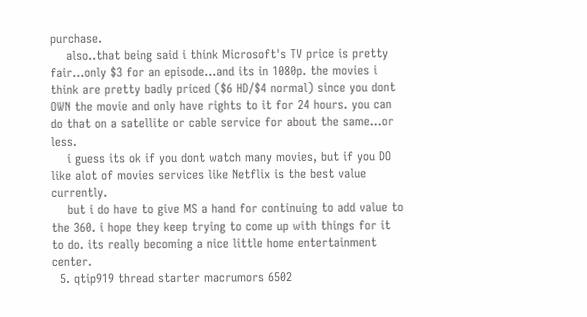purchase.
    also..that being said i think Microsoft's TV price is pretty fair...only $3 for an episode...and its in 1080p. the movies i think are pretty badly priced ($6 HD/$4 normal) since you dont OWN the movie and only have rights to it for 24 hours. you can do that on a satellite or cable service for about the same...or less.
    i guess its ok if you dont watch many movies, but if you DO like alot of movies services like Netflix is the best value currently.
    but i do have to give MS a hand for continuing to add value to the 360. i hope they keep trying to come up with things for it to do. its really becoming a nice little home entertainment center.
  5. qtip919 thread starter macrumors 6502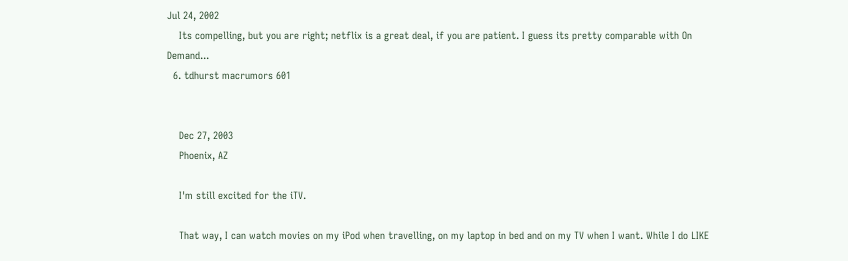Jul 24, 2002
    Its compelling, but you are right; netflix is a great deal, if you are patient. I guess its pretty comparable with On Demand...
  6. tdhurst macrumors 601


    Dec 27, 2003
    Phoenix, AZ

    I'm still excited for the iTV.

    That way, I can watch movies on my iPod when travelling, on my laptop in bed and on my TV when I want. While I do LIKE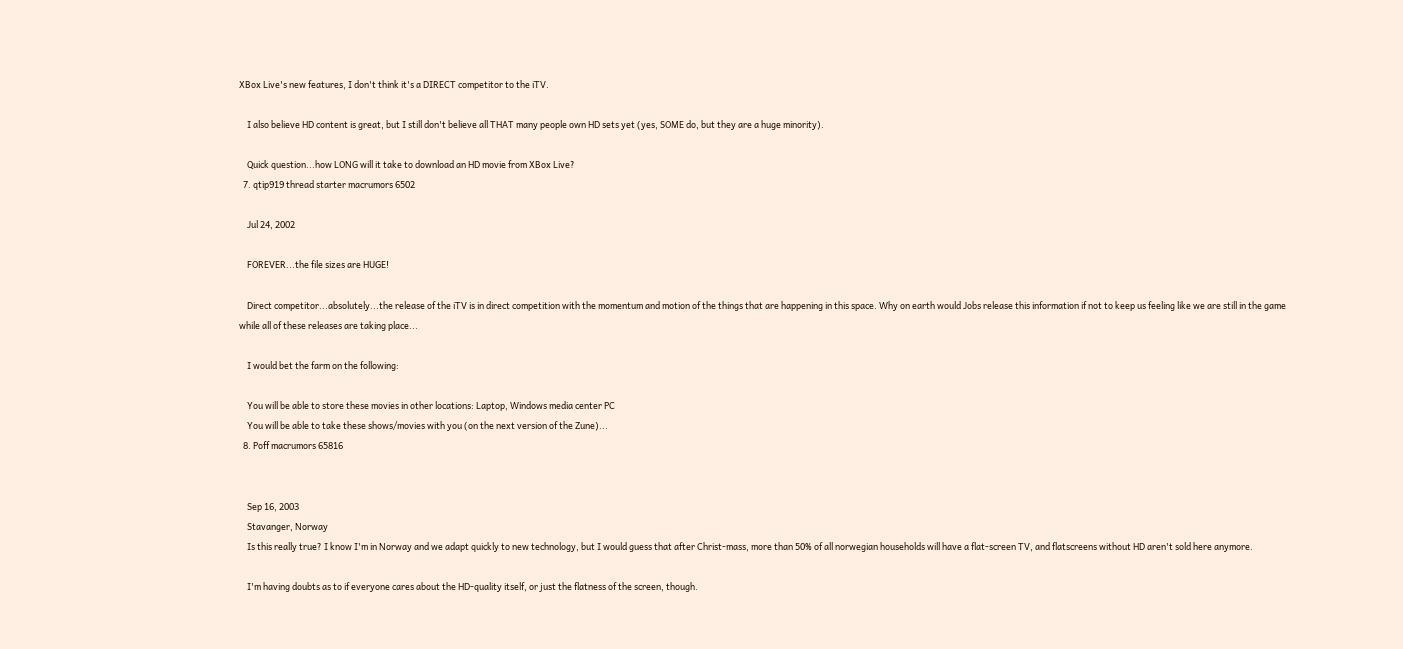XBox Live's new features, I don't think it's a DIRECT competitor to the iTV.

    I also believe HD content is great, but I still don't believe all THAT many people own HD sets yet (yes, SOME do, but they are a huge minority).

    Quick question...how LONG will it take to download an HD movie from XBox Live?
  7. qtip919 thread starter macrumors 6502

    Jul 24, 2002

    FOREVER...the file sizes are HUGE!

    Direct competitor...absolutely...the release of the iTV is in direct competition with the momentum and motion of the things that are happening in this space. Why on earth would Jobs release this information if not to keep us feeling like we are still in the game while all of these releases are taking place...

    I would bet the farm on the following:

    You will be able to store these movies in other locations: Laptop, Windows media center PC
    You will be able to take these shows/movies with you (on the next version of the Zune)...
  8. Poff macrumors 65816


    Sep 16, 2003
    Stavanger, Norway
    Is this really true? I know I'm in Norway and we adapt quickly to new technology, but I would guess that after Christ-mass, more than 50% of all norwegian households will have a flat-screen TV, and flatscreens without HD aren't sold here anymore.

    I'm having doubts as to if everyone cares about the HD-quality itself, or just the flatness of the screen, though.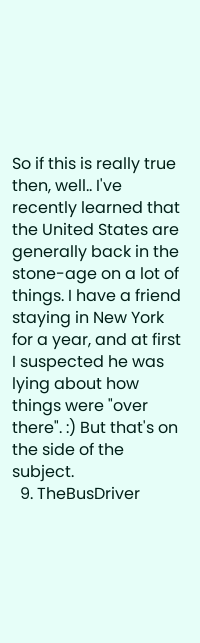So if this is really true then, well.. I've recently learned that the United States are generally back in the stone-age on a lot of things. I have a friend staying in New York for a year, and at first I suspected he was lying about how things were "over there". :) But that's on the side of the subject.
  9. TheBusDriver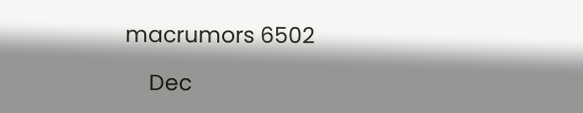macrumors 6502

    Dec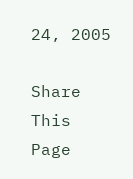24, 2005

Share This Page